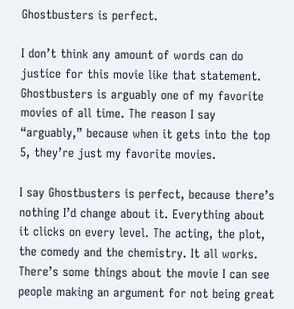Ghostbusters is perfect.

I don’t think any amount of words can do justice for this movie like that statement. Ghostbusters is arguably one of my favorite movies of all time. The reason I say “arguably,” because when it gets into the top 5, they’re just my favorite movies.

I say Ghostbusters is perfect, because there’s nothing I’d change about it. Everything about it clicks on every level. The acting, the plot, the comedy and the chemistry. It all works. There’s some things about the movie I can see people making an argument for not being great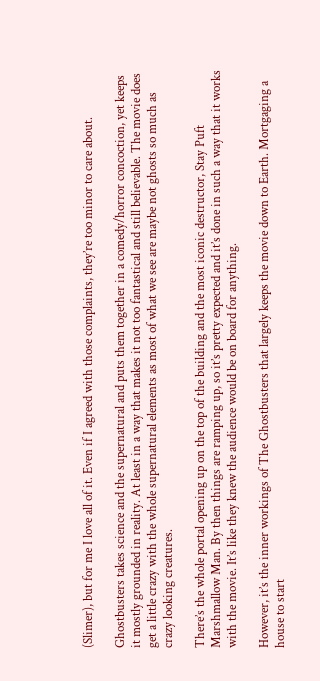(Slimer), but for me I love all of it. Even if I agreed with those complaints, they’re too minor to care about.

Ghostbusters takes science and the supernatural and puts them together in a comedy/horror concoction, yet keeps it mostly grounded in reality. At least in a way that makes it not too fantastical and still believable. The movie does get a little crazy with the whole supernatural elements as most of what we see are maybe not ghosts so much as crazy looking creatures.

There’s the whole portal opening up on the top of the building and the most iconic destructor, Stay Puft Marshmallow Man. By then things are ramping up, so it’s pretty expected and it’s done in such a way that it works with the movie. It’s like they knew the audience would be on board for anything.

However, it’s the inner workings of The Ghostbusters that largely keeps the movie down to Earth. Mortgaging a house to start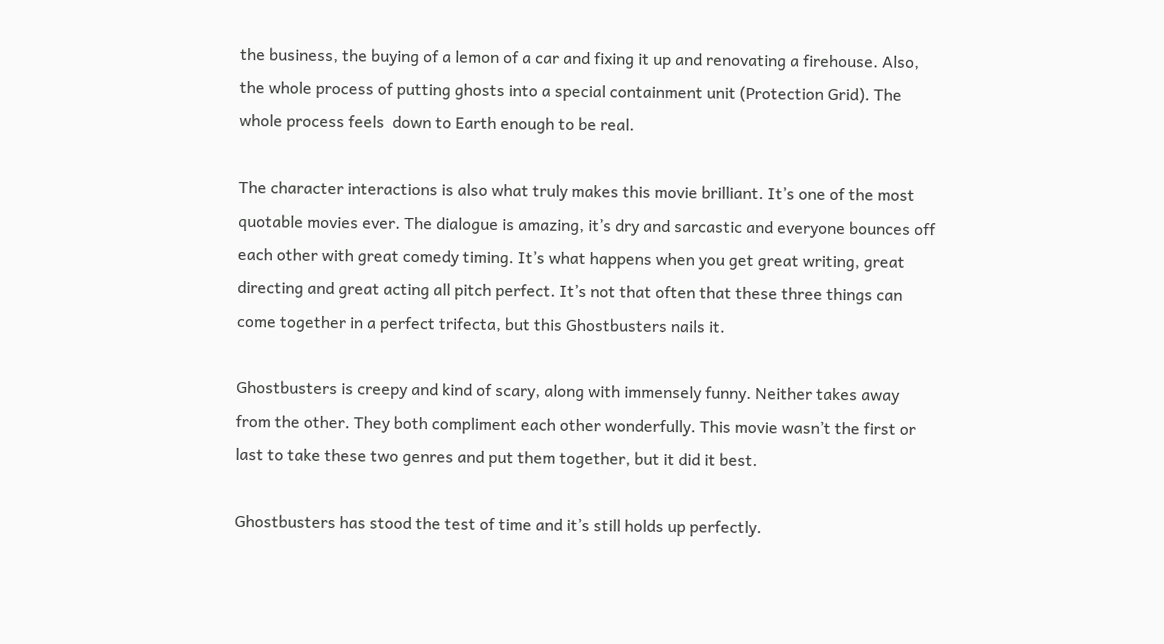the business, the buying of a lemon of a car and fixing it up and renovating a firehouse. Also, the whole process of putting ghosts into a special containment unit (Protection Grid). The whole process feels  down to Earth enough to be real.

The character interactions is also what truly makes this movie brilliant. It’s one of the most quotable movies ever. The dialogue is amazing, it’s dry and sarcastic and everyone bounces off each other with great comedy timing. It’s what happens when you get great writing, great directing and great acting all pitch perfect. It’s not that often that these three things can come together in a perfect trifecta, but this Ghostbusters nails it.

Ghostbusters is creepy and kind of scary, along with immensely funny. Neither takes away from the other. They both compliment each other wonderfully. This movie wasn’t the first or last to take these two genres and put them together, but it did it best.

Ghostbusters has stood the test of time and it’s still holds up perfectly.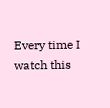Every time I watch this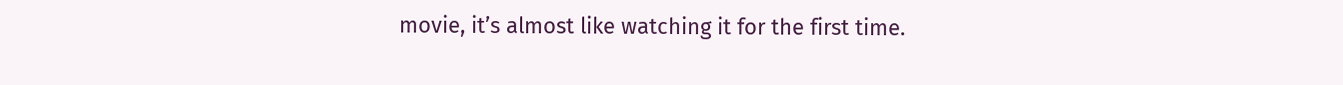movie, it’s almost like watching it for the first time.